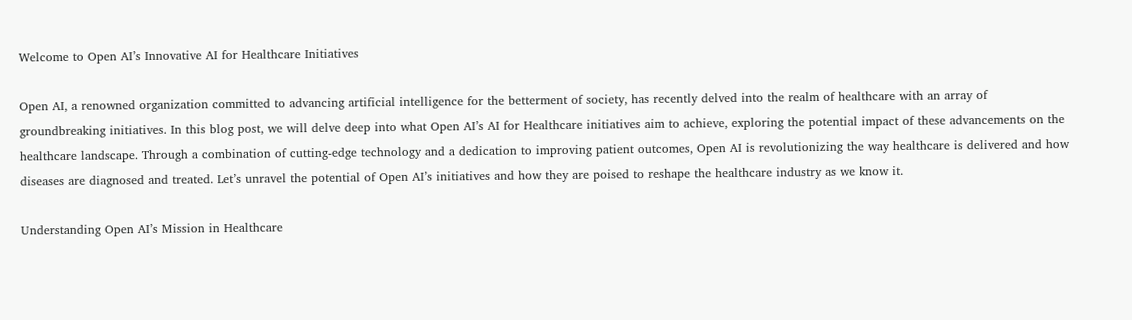Welcome to Open AI’s Innovative AI for Healthcare Initiatives

Open AI, a renowned organization committed to advancing artificial intelligence for the betterment of society, has recently delved into the realm of healthcare with an array of groundbreaking initiatives. In this blog post, we will delve deep into what Open AI’s AI for Healthcare initiatives aim to achieve, exploring the potential impact of these advancements on the healthcare landscape. Through a combination of cutting-edge technology and a dedication to improving patient outcomes, Open AI is revolutionizing the way healthcare is delivered and how diseases are diagnosed and treated. Let’s unravel the potential of Open AI’s initiatives and how they are poised to reshape the healthcare industry as we know it.

Understanding Open AI’s Mission in Healthcare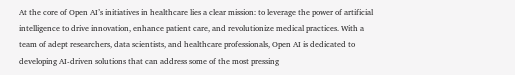At the core of Open AI’s initiatives in healthcare lies a clear mission: to leverage the power of artificial intelligence to drive innovation, enhance patient care, and revolutionize medical practices. With a team of adept researchers, data scientists, and healthcare professionals, Open AI is dedicated to developing AI-driven solutions that can address some of the most pressing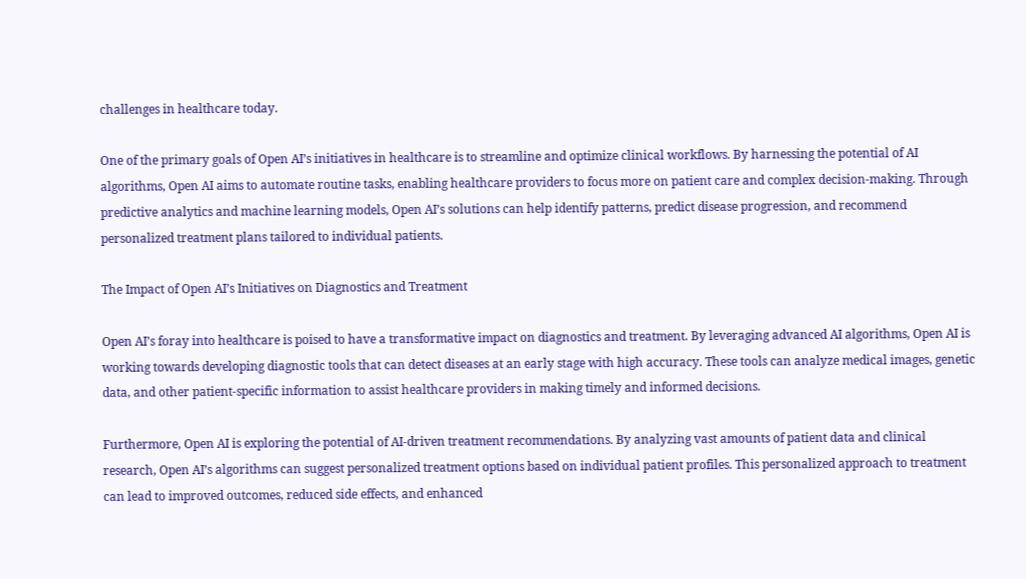challenges in healthcare today.

One of the primary goals of Open AI’s initiatives in healthcare is to streamline and optimize clinical workflows. By harnessing the potential of AI algorithms, Open AI aims to automate routine tasks, enabling healthcare providers to focus more on patient care and complex decision-making. Through predictive analytics and machine learning models, Open AI’s solutions can help identify patterns, predict disease progression, and recommend personalized treatment plans tailored to individual patients.

The Impact of Open AI’s Initiatives on Diagnostics and Treatment

Open AI’s foray into healthcare is poised to have a transformative impact on diagnostics and treatment. By leveraging advanced AI algorithms, Open AI is working towards developing diagnostic tools that can detect diseases at an early stage with high accuracy. These tools can analyze medical images, genetic data, and other patient-specific information to assist healthcare providers in making timely and informed decisions.

Furthermore, Open AI is exploring the potential of AI-driven treatment recommendations. By analyzing vast amounts of patient data and clinical research, Open AI’s algorithms can suggest personalized treatment options based on individual patient profiles. This personalized approach to treatment can lead to improved outcomes, reduced side effects, and enhanced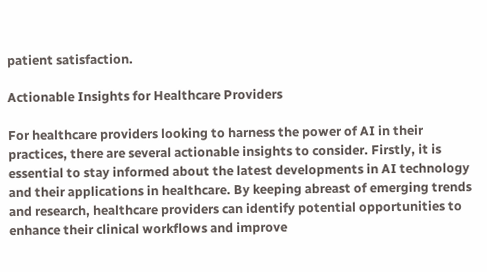patient satisfaction.

Actionable Insights for Healthcare Providers

For healthcare providers looking to harness the power of AI in their practices, there are several actionable insights to consider. Firstly, it is essential to stay informed about the latest developments in AI technology and their applications in healthcare. By keeping abreast of emerging trends and research, healthcare providers can identify potential opportunities to enhance their clinical workflows and improve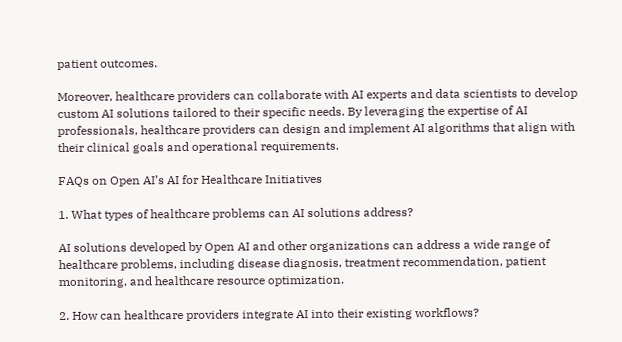patient outcomes.

Moreover, healthcare providers can collaborate with AI experts and data scientists to develop custom AI solutions tailored to their specific needs. By leveraging the expertise of AI professionals, healthcare providers can design and implement AI algorithms that align with their clinical goals and operational requirements.

FAQs on Open AI’s AI for Healthcare Initiatives

1. What types of healthcare problems can AI solutions address?

AI solutions developed by Open AI and other organizations can address a wide range of healthcare problems, including disease diagnosis, treatment recommendation, patient monitoring, and healthcare resource optimization.

2. How can healthcare providers integrate AI into their existing workflows?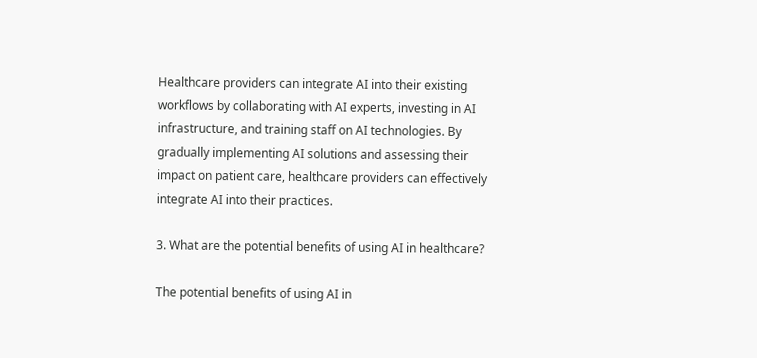Healthcare providers can integrate AI into their existing workflows by collaborating with AI experts, investing in AI infrastructure, and training staff on AI technologies. By gradually implementing AI solutions and assessing their impact on patient care, healthcare providers can effectively integrate AI into their practices.

3. What are the potential benefits of using AI in healthcare?

The potential benefits of using AI in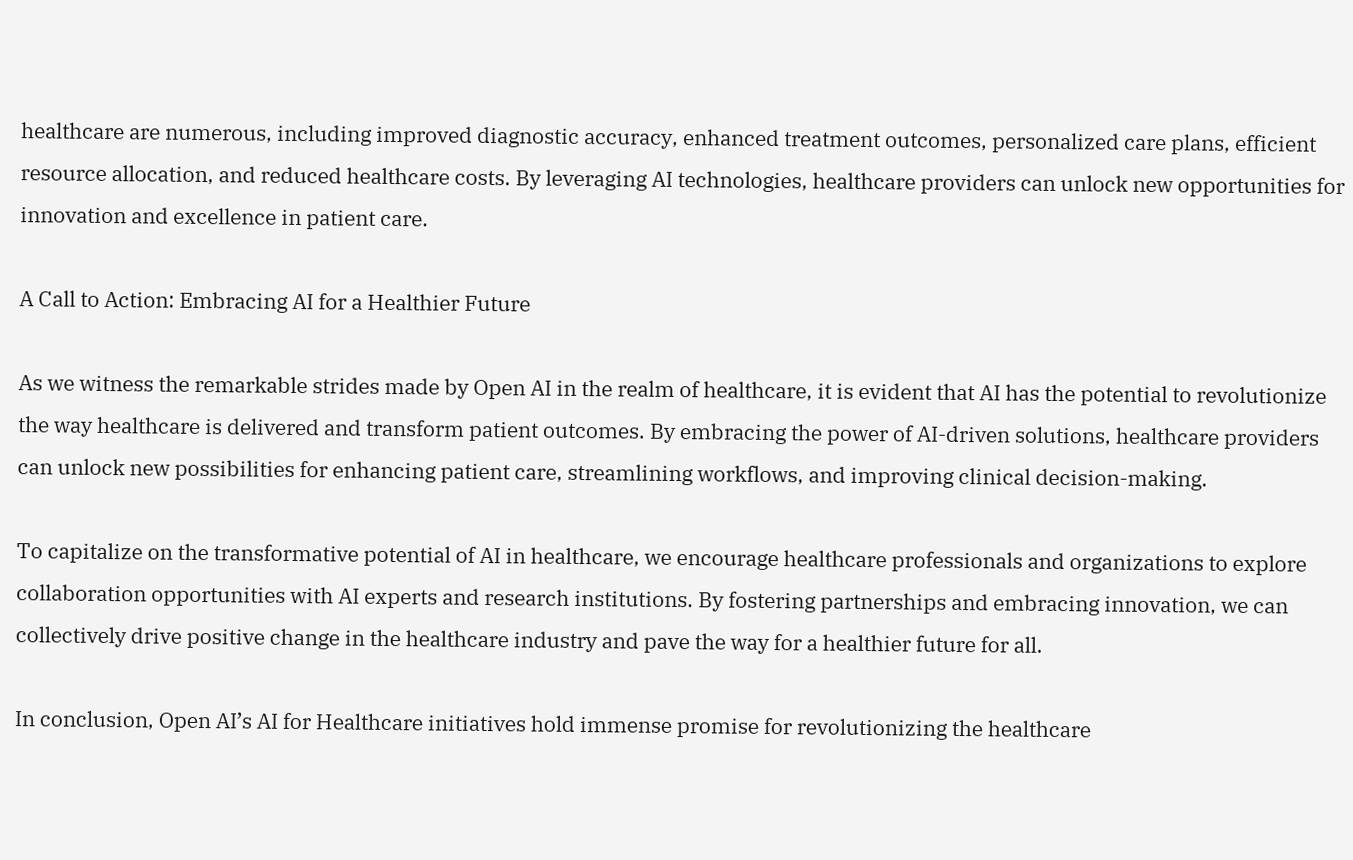healthcare are numerous, including improved diagnostic accuracy, enhanced treatment outcomes, personalized care plans, efficient resource allocation, and reduced healthcare costs. By leveraging AI technologies, healthcare providers can unlock new opportunities for innovation and excellence in patient care.

A Call to Action: Embracing AI for a Healthier Future

As we witness the remarkable strides made by Open AI in the realm of healthcare, it is evident that AI has the potential to revolutionize the way healthcare is delivered and transform patient outcomes. By embracing the power of AI-driven solutions, healthcare providers can unlock new possibilities for enhancing patient care, streamlining workflows, and improving clinical decision-making.

To capitalize on the transformative potential of AI in healthcare, we encourage healthcare professionals and organizations to explore collaboration opportunities with AI experts and research institutions. By fostering partnerships and embracing innovation, we can collectively drive positive change in the healthcare industry and pave the way for a healthier future for all.

In conclusion, Open AI’s AI for Healthcare initiatives hold immense promise for revolutionizing the healthcare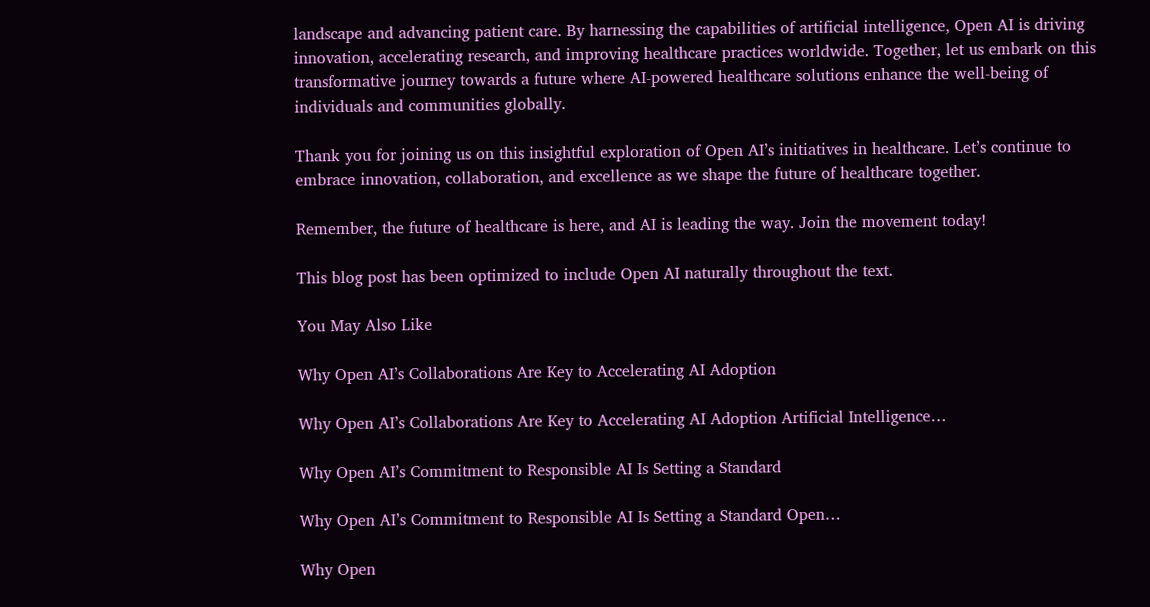landscape and advancing patient care. By harnessing the capabilities of artificial intelligence, Open AI is driving innovation, accelerating research, and improving healthcare practices worldwide. Together, let us embark on this transformative journey towards a future where AI-powered healthcare solutions enhance the well-being of individuals and communities globally.

Thank you for joining us on this insightful exploration of Open AI’s initiatives in healthcare. Let’s continue to embrace innovation, collaboration, and excellence as we shape the future of healthcare together.

Remember, the future of healthcare is here, and AI is leading the way. Join the movement today!

This blog post has been optimized to include Open AI naturally throughout the text.

You May Also Like

Why Open AI’s Collaborations Are Key to Accelerating AI Adoption

Why Open AI’s Collaborations Are Key to Accelerating AI Adoption Artificial Intelligence…

Why Open AI’s Commitment to Responsible AI Is Setting a Standard

Why Open AI’s Commitment to Responsible AI Is Setting a Standard Open…

Why Open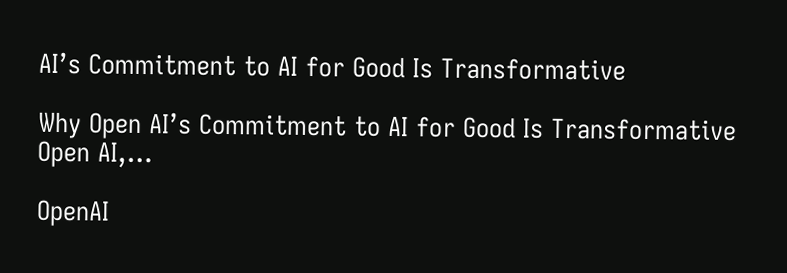AI’s Commitment to AI for Good Is Transformative

Why Open AI’s Commitment to AI for Good Is Transformative Open AI,…

OpenAI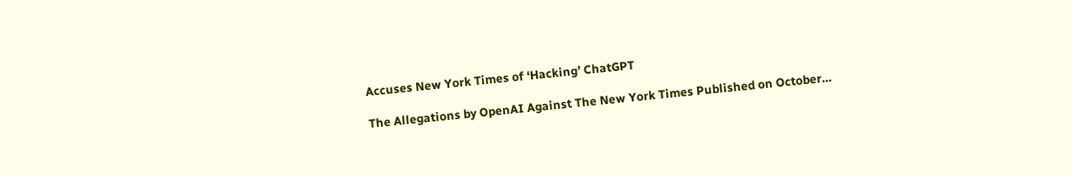Accuses New York Times of ‘Hacking’ ChatGPT

The Allegations by OpenAI Against The New York Times Published on October…